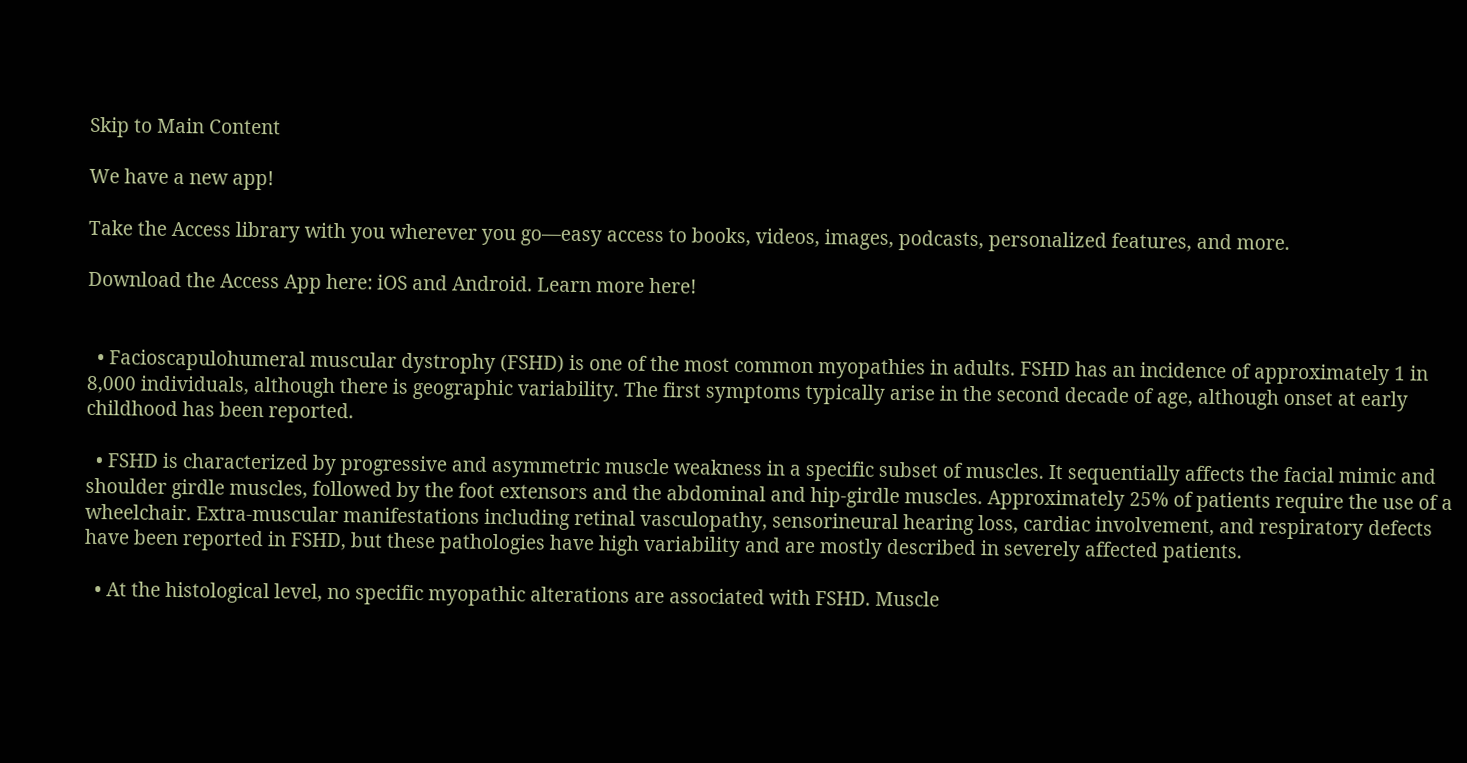Skip to Main Content

We have a new app!

Take the Access library with you wherever you go—easy access to books, videos, images, podcasts, personalized features, and more.

Download the Access App here: iOS and Android. Learn more here!


  • Facioscapulohumeral muscular dystrophy (FSHD) is one of the most common myopathies in adults. FSHD has an incidence of approximately 1 in 8,000 individuals, although there is geographic variability. The first symptoms typically arise in the second decade of age, although onset at early childhood has been reported.

  • FSHD is characterized by progressive and asymmetric muscle weakness in a specific subset of muscles. It sequentially affects the facial mimic and shoulder girdle muscles, followed by the foot extensors and the abdominal and hip-girdle muscles. Approximately 25% of patients require the use of a wheelchair. Extra-muscular manifestations including retinal vasculopathy, sensorineural hearing loss, cardiac involvement, and respiratory defects have been reported in FSHD, but these pathologies have high variability and are mostly described in severely affected patients.

  • At the histological level, no specific myopathic alterations are associated with FSHD. Muscle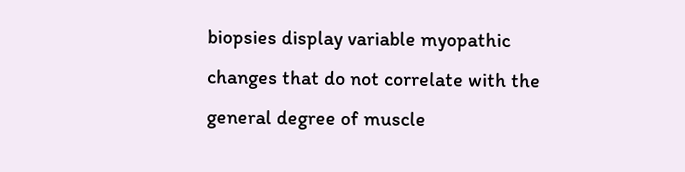biopsies display variable myopathic changes that do not correlate with the general degree of muscle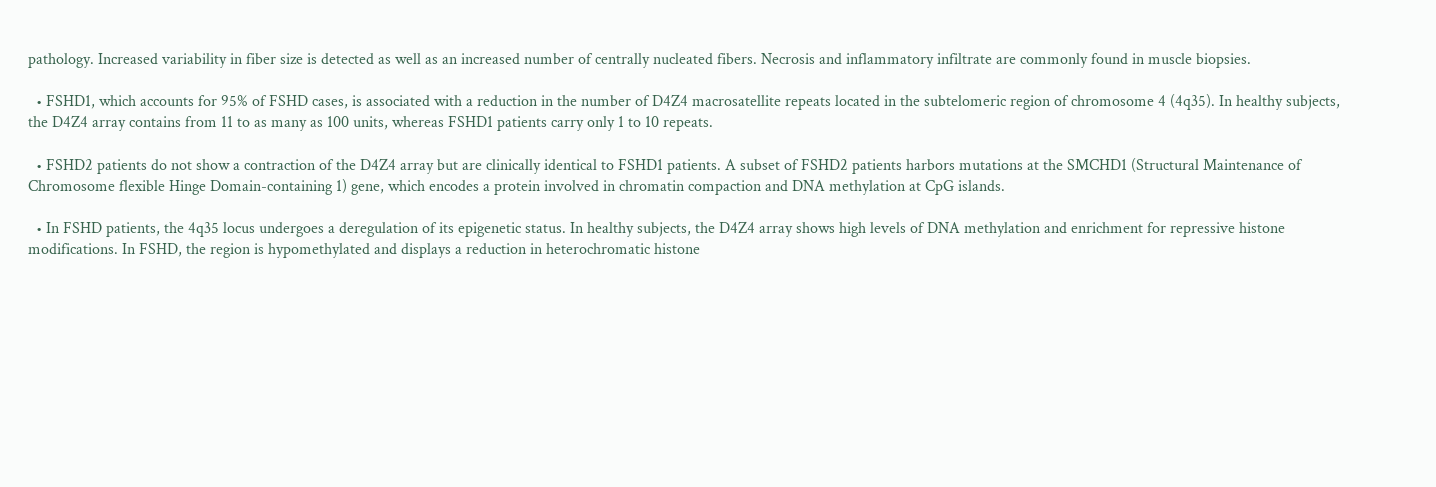pathology. Increased variability in fiber size is detected as well as an increased number of centrally nucleated fibers. Necrosis and inflammatory infiltrate are commonly found in muscle biopsies.

  • FSHD1, which accounts for 95% of FSHD cases, is associated with a reduction in the number of D4Z4 macrosatellite repeats located in the subtelomeric region of chromosome 4 (4q35). In healthy subjects, the D4Z4 array contains from 11 to as many as 100 units, whereas FSHD1 patients carry only 1 to 10 repeats.

  • FSHD2 patients do not show a contraction of the D4Z4 array but are clinically identical to FSHD1 patients. A subset of FSHD2 patients harbors mutations at the SMCHD1 (Structural Maintenance of Chromosome flexible Hinge Domain-containing 1) gene, which encodes a protein involved in chromatin compaction and DNA methylation at CpG islands.

  • In FSHD patients, the 4q35 locus undergoes a deregulation of its epigenetic status. In healthy subjects, the D4Z4 array shows high levels of DNA methylation and enrichment for repressive histone modifications. In FSHD, the region is hypomethylated and displays a reduction in heterochromatic histone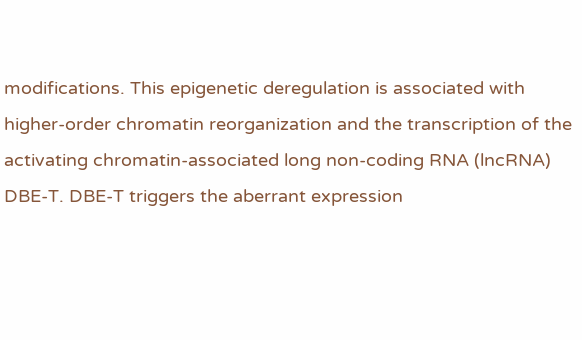modifications. This epigenetic deregulation is associated with higher-order chromatin reorganization and the transcription of the activating chromatin-associated long non-coding RNA (lncRNA) DBE-T. DBE-T triggers the aberrant expression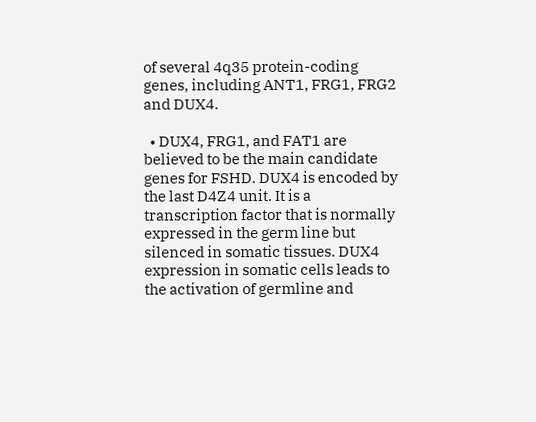of several 4q35 protein-coding genes, including ANT1, FRG1, FRG2 and DUX4.

  • DUX4, FRG1, and FAT1 are believed to be the main candidate genes for FSHD. DUX4 is encoded by the last D4Z4 unit. It is a transcription factor that is normally expressed in the germ line but silenced in somatic tissues. DUX4 expression in somatic cells leads to the activation of germline and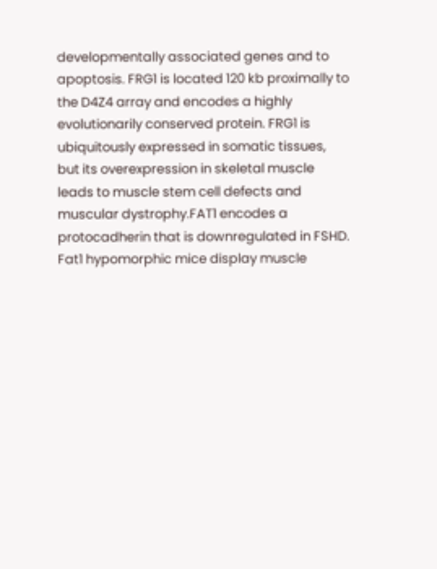developmentally associated genes and to apoptosis. FRG1 is located 120 kb proximally to the D4Z4 array and encodes a highly evolutionarily conserved protein. FRG1 is ubiquitously expressed in somatic tissues, but its overexpression in skeletal muscle leads to muscle stem cell defects and muscular dystrophy.FAT1 encodes a protocadherin that is downregulated in FSHD. Fat1 hypomorphic mice display muscle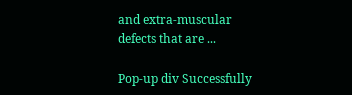and extra-muscular defects that are ...

Pop-up div Successfully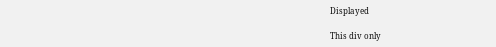Displayed

This div only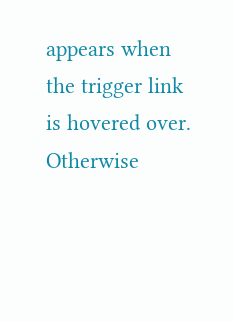appears when the trigger link is hovered over. Otherwise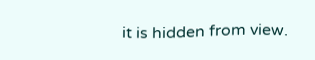it is hidden from view.